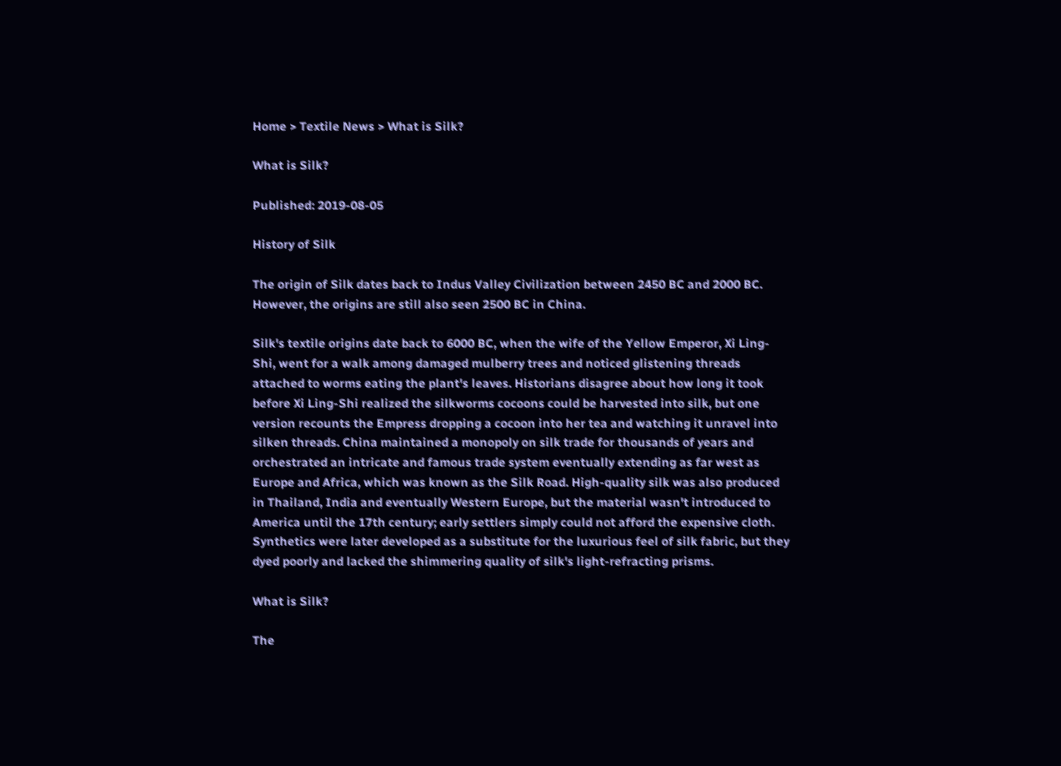Home > Textile News > What is Silk?

What is Silk?

Published: 2019-08-05

History of Silk

The origin of Silk dates back to Indus Valley Civilization between 2450 BC and 2000 BC. However, the origins are still also seen 2500 BC in China.

Silk's textile origins date back to 6000 BC, when the wife of the Yellow Emperor, Xi Ling-Shi, went for a walk among damaged mulberry trees and noticed glistening threads attached to worms eating the plant's leaves. Historians disagree about how long it took before Xi Ling-Shi realized the silkworms cocoons could be harvested into silk, but one version recounts the Empress dropping a cocoon into her tea and watching it unravel into silken threads. China maintained a monopoly on silk trade for thousands of years and orchestrated an intricate and famous trade system eventually extending as far west as Europe and Africa, which was known as the Silk Road. High-quality silk was also produced in Thailand, India and eventually Western Europe, but the material wasn't introduced to America until the 17th century; early settlers simply could not afford the expensive cloth. Synthetics were later developed as a substitute for the luxurious feel of silk fabric, but they dyed poorly and lacked the shimmering quality of silk's light-refracting prisms.

What is Silk?

The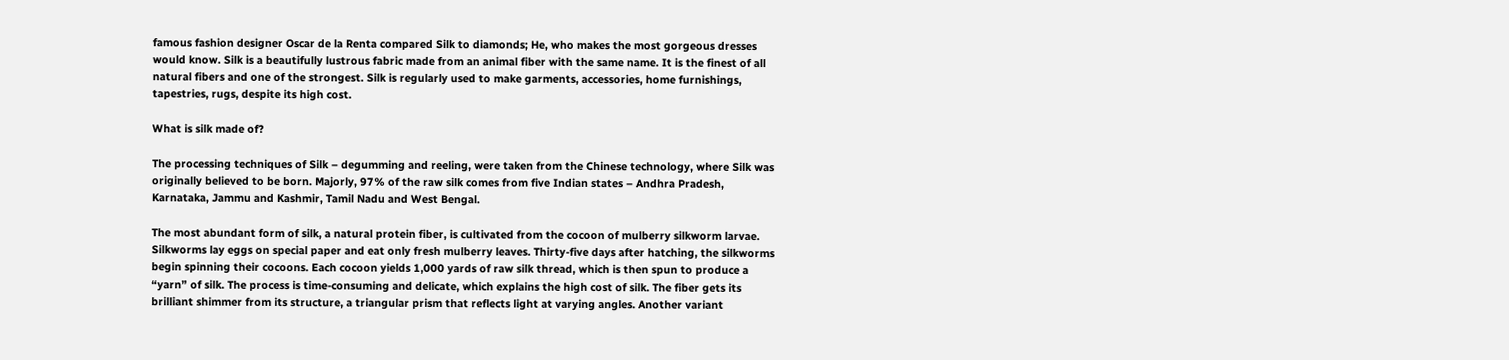famous fashion designer Oscar de la Renta compared Silk to diamonds; He, who makes the most gorgeous dresses would know. Silk is a beautifully lustrous fabric made from an animal fiber with the same name. It is the finest of all natural fibers and one of the strongest. Silk is regularly used to make garments, accessories, home furnishings, tapestries, rugs, despite its high cost.

What is silk made of?

The processing techniques of Silk – degumming and reeling, were taken from the Chinese technology, where Silk was originally believed to be born. Majorly, 97% of the raw silk comes from five Indian states – Andhra Pradesh, Karnataka, Jammu and Kashmir, Tamil Nadu and West Bengal.

The most abundant form of silk, a natural protein fiber, is cultivated from the cocoon of mulberry silkworm larvae. Silkworms lay eggs on special paper and eat only fresh mulberry leaves. Thirty-five days after hatching, the silkworms begin spinning their cocoons. Each cocoon yields 1,000 yards of raw silk thread, which is then spun to produce a “yarn” of silk. The process is time-consuming and delicate, which explains the high cost of silk. The fiber gets its brilliant shimmer from its structure, a triangular prism that reflects light at varying angles. Another variant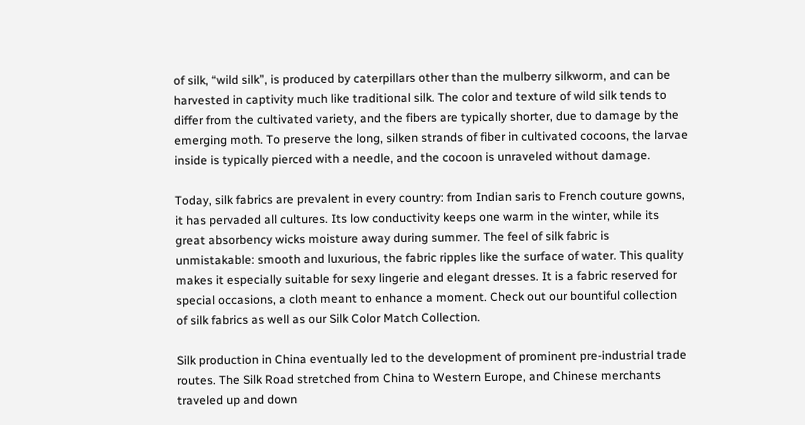of silk, “wild silk”, is produced by caterpillars other than the mulberry silkworm, and can be harvested in captivity much like traditional silk. The color and texture of wild silk tends to differ from the cultivated variety, and the fibers are typically shorter, due to damage by the emerging moth. To preserve the long, silken strands of fiber in cultivated cocoons, the larvae inside is typically pierced with a needle, and the cocoon is unraveled without damage.

Today, silk fabrics are prevalent in every country: from Indian saris to French couture gowns, it has pervaded all cultures. Its low conductivity keeps one warm in the winter, while its great absorbency wicks moisture away during summer. The feel of silk fabric is unmistakable: smooth and luxurious, the fabric ripples like the surface of water. This quality makes it especially suitable for sexy lingerie and elegant dresses. It is a fabric reserved for special occasions, a cloth meant to enhance a moment. Check out our bountiful collection of silk fabrics as well as our Silk Color Match Collection.

Silk production in China eventually led to the development of prominent pre-industrial trade routes. The Silk Road stretched from China to Western Europe, and Chinese merchants traveled up and down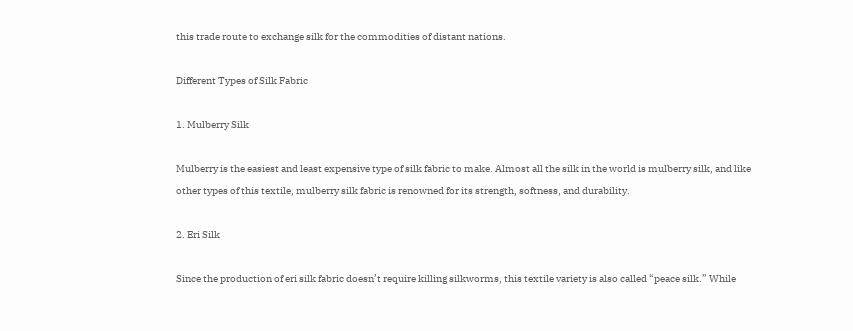this trade route to exchange silk for the commodities of distant nations.

Different Types of Silk Fabric

1. Mulberry Silk

Mulberry is the easiest and least expensive type of silk fabric to make. Almost all the silk in the world is mulberry silk, and like other types of this textile, mulberry silk fabric is renowned for its strength, softness, and durability.

2. Eri Silk

Since the production of eri silk fabric doesn’t require killing silkworms, this textile variety is also called “peace silk.” While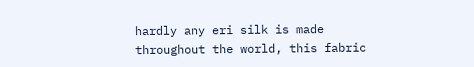hardly any eri silk is made throughout the world, this fabric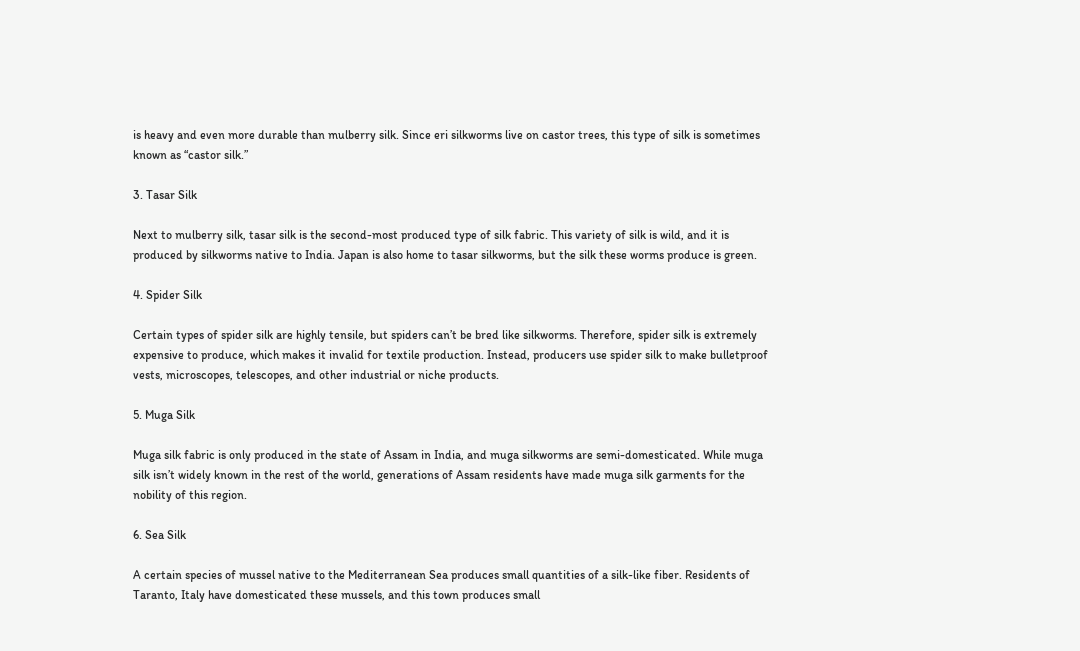is heavy and even more durable than mulberry silk. Since eri silkworms live on castor trees, this type of silk is sometimes known as “castor silk.”

3. Tasar Silk

Next to mulberry silk, tasar silk is the second-most produced type of silk fabric. This variety of silk is wild, and it is produced by silkworms native to India. Japan is also home to tasar silkworms, but the silk these worms produce is green.

4. Spider Silk

Certain types of spider silk are highly tensile, but spiders can’t be bred like silkworms. Therefore, spider silk is extremely expensive to produce, which makes it invalid for textile production. Instead, producers use spider silk to make bulletproof vests, microscopes, telescopes, and other industrial or niche products.

5. Muga Silk

Muga silk fabric is only produced in the state of Assam in India, and muga silkworms are semi-domesticated. While muga silk isn’t widely known in the rest of the world, generations of Assam residents have made muga silk garments for the nobility of this region.

6. Sea Silk

A certain species of mussel native to the Mediterranean Sea produces small quantities of a silk-like fiber. Residents of Taranto, Italy have domesticated these mussels, and this town produces small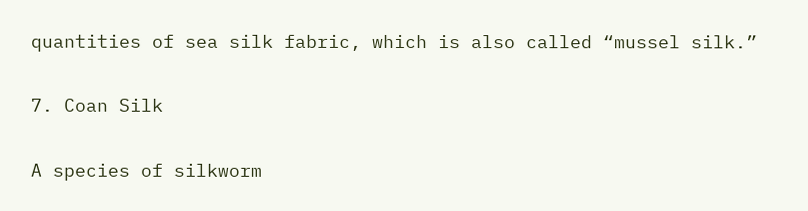quantities of sea silk fabric, which is also called “mussel silk.”

7. Coan Silk

A species of silkworm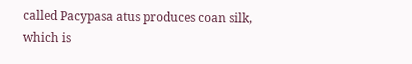called Pacypasa atus produces coan silk, which is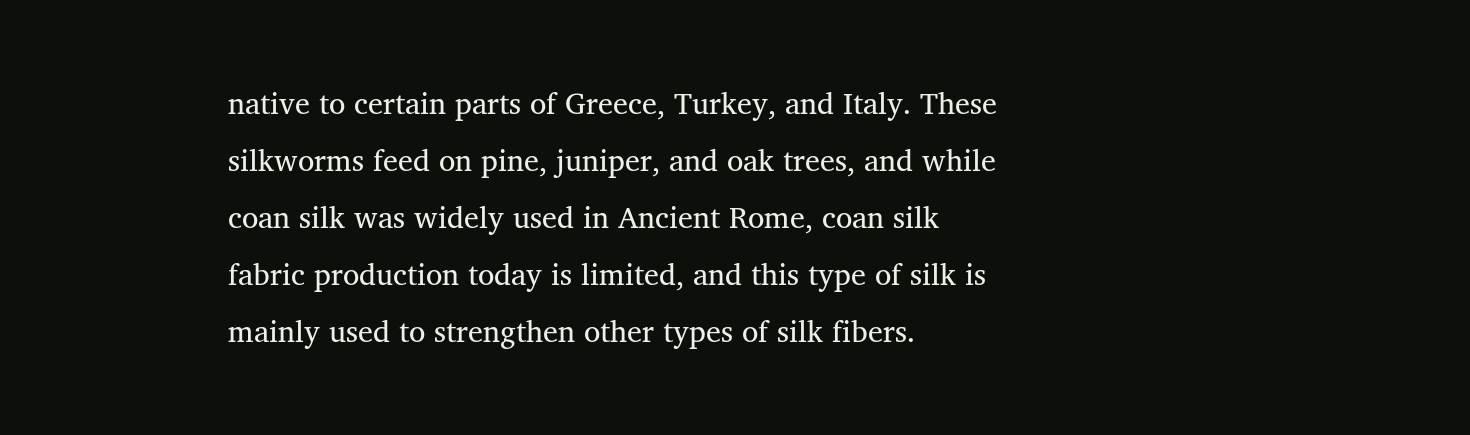native to certain parts of Greece, Turkey, and Italy. These silkworms feed on pine, juniper, and oak trees, and while coan silk was widely used in Ancient Rome, coan silk fabric production today is limited, and this type of silk is mainly used to strengthen other types of silk fibers.